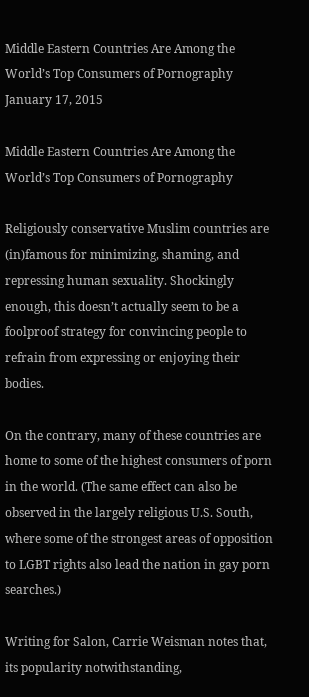Middle Eastern Countries Are Among the World’s Top Consumers of Pornography January 17, 2015

Middle Eastern Countries Are Among the World’s Top Consumers of Pornography

Religiously conservative Muslim countries are (in)famous for minimizing, shaming, and repressing human sexuality. Shockingly enough, this doesn’t actually seem to be a foolproof strategy for convincing people to refrain from expressing or enjoying their bodies.

On the contrary, many of these countries are home to some of the highest consumers of porn in the world. (The same effect can also be observed in the largely religious U.S. South, where some of the strongest areas of opposition to LGBT rights also lead the nation in gay porn searches.)

Writing for Salon, Carrie Weisman notes that, its popularity notwithstanding,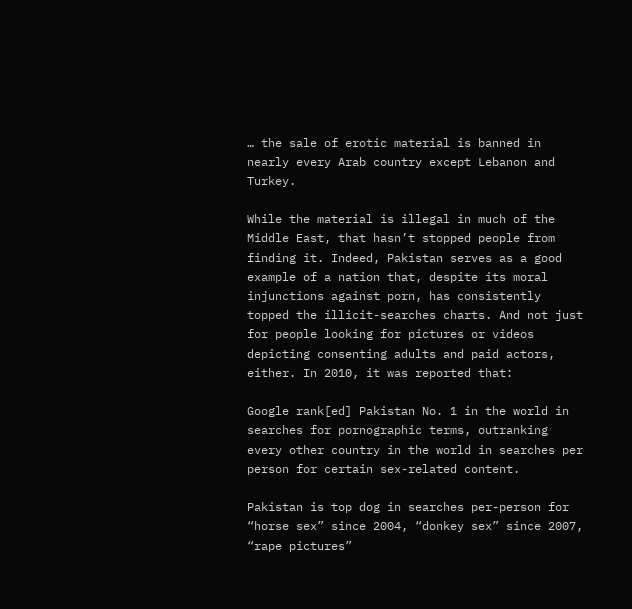… the sale of erotic material is banned in nearly every Arab country except Lebanon and Turkey.

While the material is illegal in much of the Middle East, that hasn’t stopped people from finding it. Indeed, Pakistan serves as a good example of a nation that, despite its moral injunctions against porn, has consistently topped the illicit-searches charts. And not just for people looking for pictures or videos depicting consenting adults and paid actors, either. In 2010, it was reported that:

Google rank[ed] Pakistan No. 1 in the world in searches for pornographic terms, outranking every other country in the world in searches per person for certain sex-related content.

Pakistan is top dog in searches per-person for “horse sex” since 2004, “donkey sex” since 2007, “rape pictures”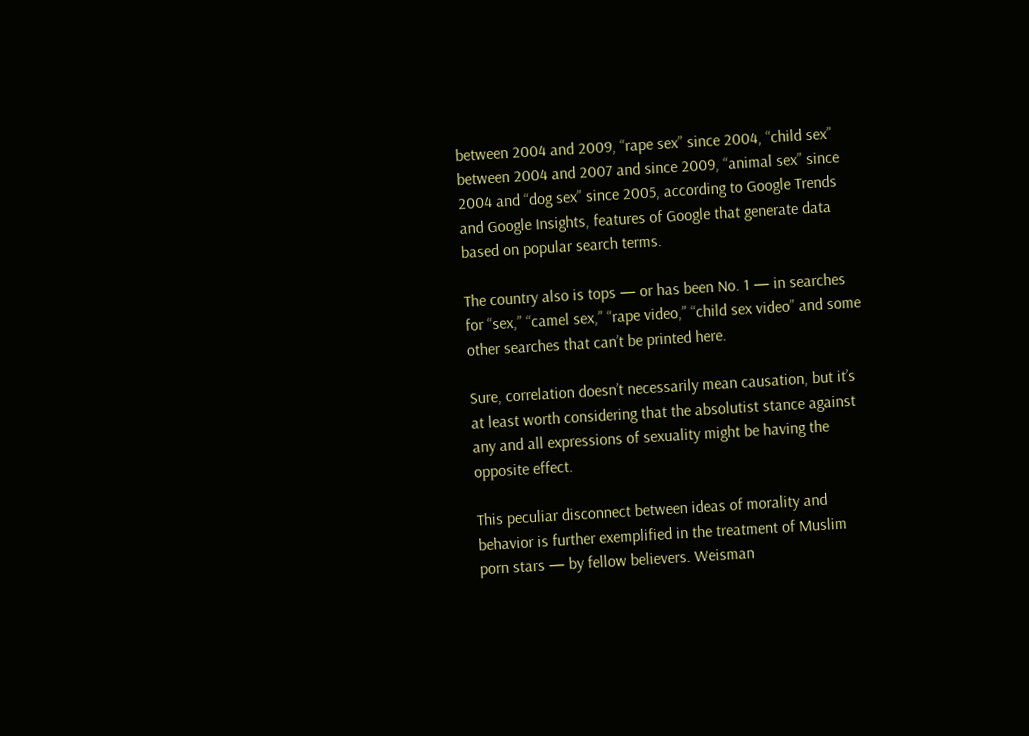between 2004 and 2009, “rape sex” since 2004, “child sex” between 2004 and 2007 and since 2009, “animal sex” since 2004 and “dog sex” since 2005, according to Google Trends and Google Insights, features of Google that generate data based on popular search terms.

The country also is tops — or has been No. 1 — in searches for “sex,” “camel sex,” “rape video,” “child sex video” and some other searches that can’t be printed here.

Sure, correlation doesn’t necessarily mean causation, but it’s at least worth considering that the absolutist stance against any and all expressions of sexuality might be having the opposite effect.

This peculiar disconnect between ideas of morality and behavior is further exemplified in the treatment of Muslim porn stars — by fellow believers. Weisman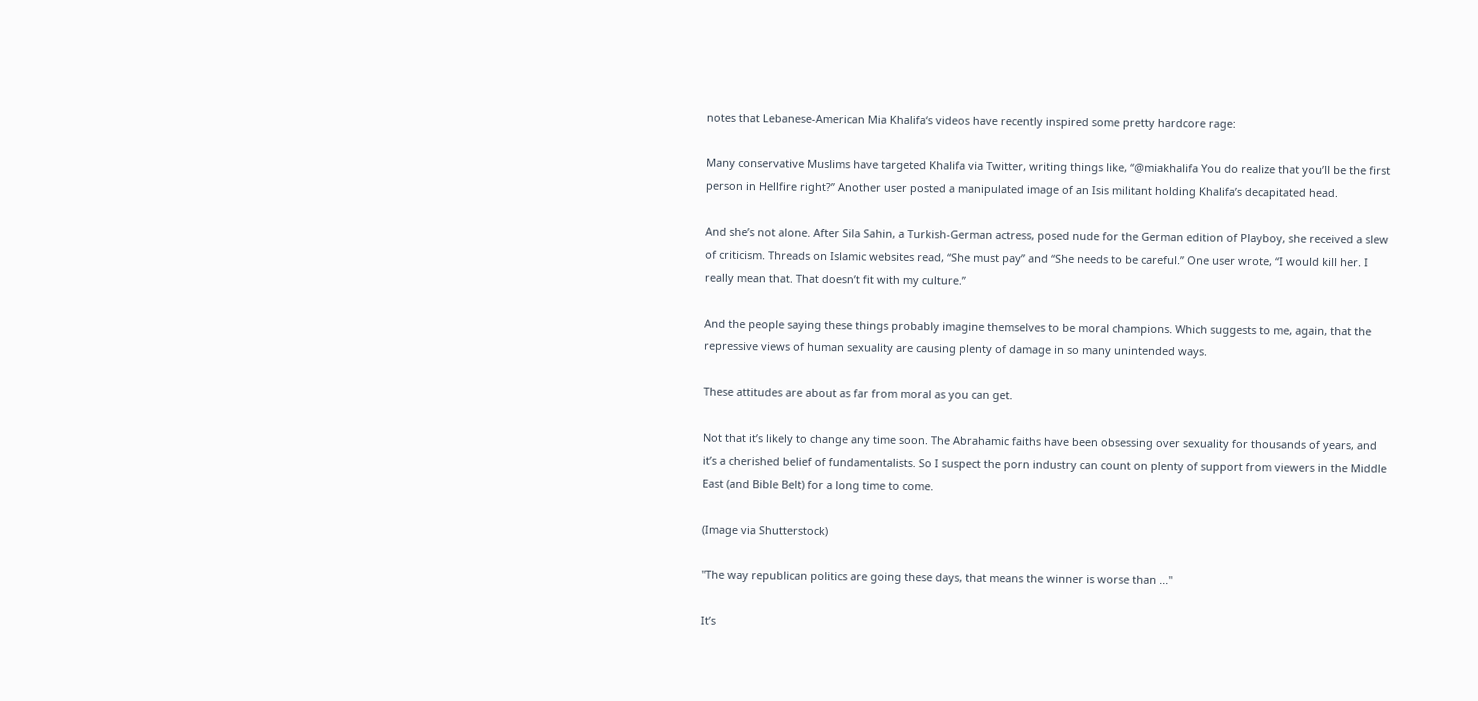notes that Lebanese-American Mia Khalifa‘s videos have recently inspired some pretty hardcore rage:

Many conservative Muslims have targeted Khalifa via Twitter, writing things like, “@miakhalifa You do realize that you’ll be the first person in Hellfire right?” Another user posted a manipulated image of an Isis militant holding Khalifa’s decapitated head.

And she’s not alone. After Sila Sahin, a Turkish-German actress, posed nude for the German edition of Playboy, she received a slew of criticism. Threads on Islamic websites read, “She must pay” and “She needs to be careful.” One user wrote, “I would kill her. I really mean that. That doesn’t fit with my culture.”

And the people saying these things probably imagine themselves to be moral champions. Which suggests to me, again, that the repressive views of human sexuality are causing plenty of damage in so many unintended ways.

These attitudes are about as far from moral as you can get.

Not that it’s likely to change any time soon. The Abrahamic faiths have been obsessing over sexuality for thousands of years, and it’s a cherished belief of fundamentalists. So I suspect the porn industry can count on plenty of support from viewers in the Middle East (and Bible Belt) for a long time to come.

(Image via Shutterstock)

"The way republican politics are going these days, that means the winner is worse than ..."

It’s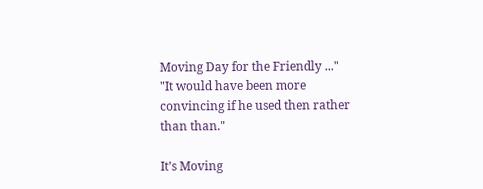Moving Day for the Friendly ..."
"It would have been more convincing if he used then rather than than."

It’s Moving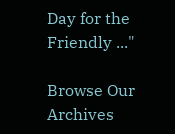Day for the Friendly ..."

Browse Our Archives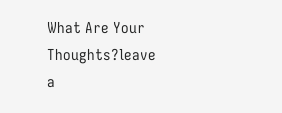What Are Your Thoughts?leave a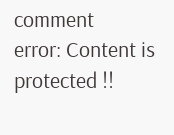comment
error: Content is protected !!